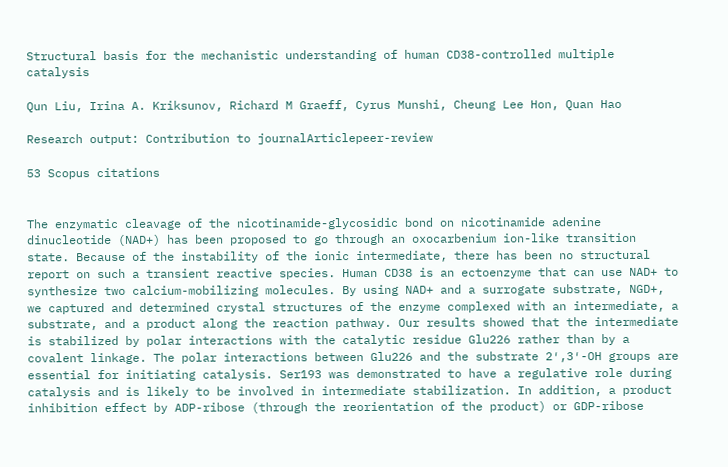Structural basis for the mechanistic understanding of human CD38-controlled multiple catalysis

Qun Liu, Irina A. Kriksunov, Richard M Graeff, Cyrus Munshi, Cheung Lee Hon, Quan Hao

Research output: Contribution to journalArticlepeer-review

53 Scopus citations


The enzymatic cleavage of the nicotinamide-glycosidic bond on nicotinamide adenine dinucleotide (NAD+) has been proposed to go through an oxocarbenium ion-like transition state. Because of the instability of the ionic intermediate, there has been no structural report on such a transient reactive species. Human CD38 is an ectoenzyme that can use NAD+ to synthesize two calcium-mobilizing molecules. By using NAD+ and a surrogate substrate, NGD+, we captured and determined crystal structures of the enzyme complexed with an intermediate, a substrate, and a product along the reaction pathway. Our results showed that the intermediate is stabilized by polar interactions with the catalytic residue Glu226 rather than by a covalent linkage. The polar interactions between Glu226 and the substrate 2′,3′-OH groups are essential for initiating catalysis. Ser193 was demonstrated to have a regulative role during catalysis and is likely to be involved in intermediate stabilization. In addition, a product inhibition effect by ADP-ribose (through the reorientation of the product) or GDP-ribose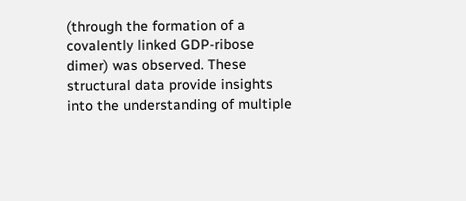(through the formation of a covalently linked GDP-ribose dimer) was observed. These structural data provide insights into the understanding of multiple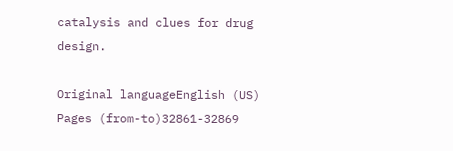catalysis and clues for drug design.

Original languageEnglish (US)
Pages (from-to)32861-32869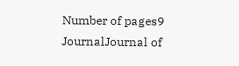Number of pages9
JournalJournal of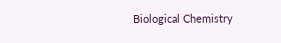Biological Chemistry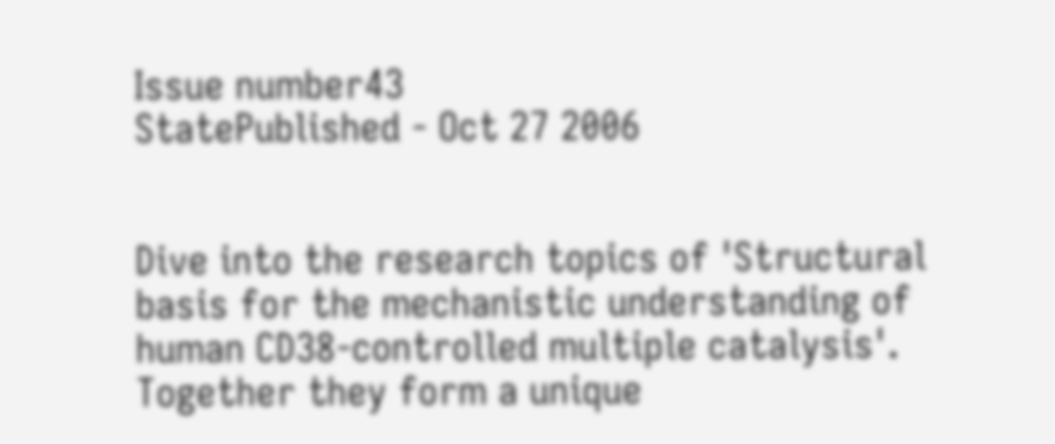Issue number43
StatePublished - Oct 27 2006


Dive into the research topics of 'Structural basis for the mechanistic understanding of human CD38-controlled multiple catalysis'. Together they form a unique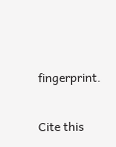fingerprint.

Cite this